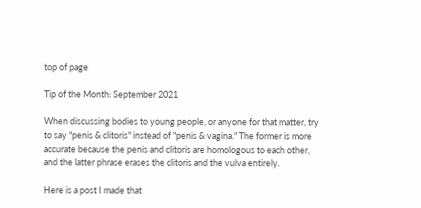top of page

Tip of the Month: September 2021

When discussing bodies to young people, or anyone for that matter, try to say "penis & clitoris" instead of "penis & vagina." The former is more accurate because the penis and clitoris are homologous to each other, and the latter phrase erases the clitoris and the vulva entirely.

Here is a post I made that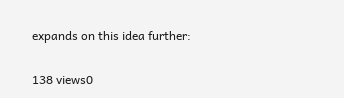expands on this idea further:

138 views0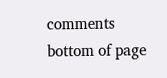comments
bottom of page